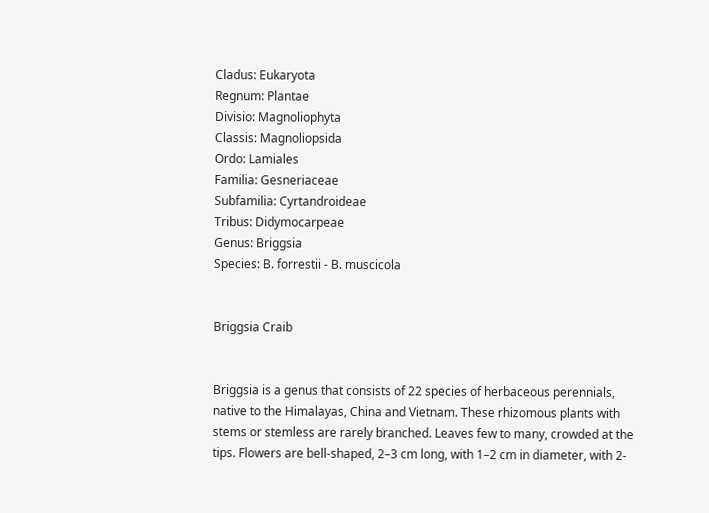Cladus: Eukaryota
Regnum: Plantae
Divisio: Magnoliophyta
Classis: Magnoliopsida
Ordo: Lamiales
Familia: Gesneriaceae
Subfamilia: Cyrtandroideae
Tribus: Didymocarpeae
Genus: Briggsia
Species: B. forrestii - B. muscicola


Briggsia Craib


Briggsia is a genus that consists of 22 species of herbaceous perennials, native to the Himalayas, China and Vietnam. These rhizomous plants with stems or stemless are rarely branched. Leaves few to many, crowded at the tips. Flowers are bell-shaped, 2–3 cm long, with 1–2 cm in diameter, with 2-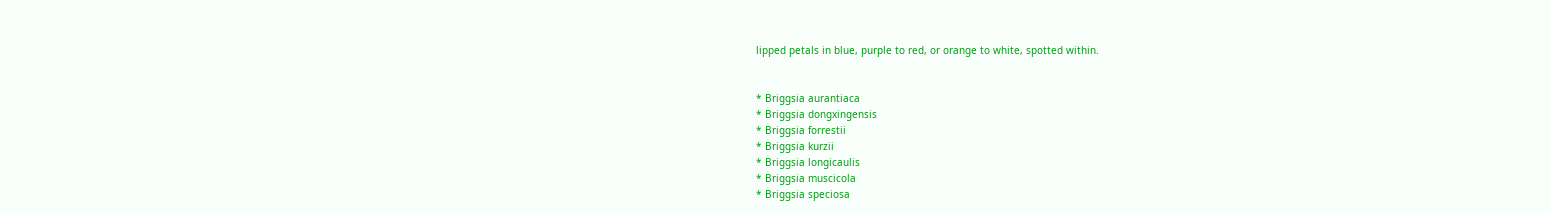lipped petals in blue, purple to red, or orange to white, spotted within.


* Briggsia aurantiaca
* Briggsia dongxingensis
* Briggsia forrestii
* Briggsia kurzii
* Briggsia longicaulis
* Briggsia muscicola
* Briggsia speciosa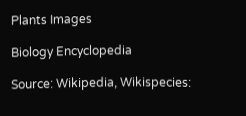Plants Images

Biology Encyclopedia

Source: Wikipedia, Wikispecies: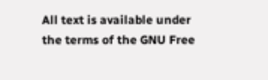All text is available under the terms of the GNU Free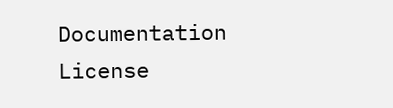Documentation License